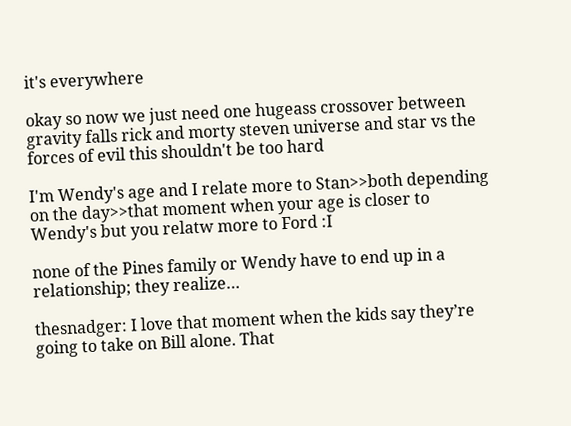it's everywhere

okay so now we just need one hugeass crossover between gravity falls rick and morty steven universe and star vs the forces of evil this shouldn't be too hard

I'm Wendy's age and I relate more to Stan>>both depending on the day>>that moment when your age is closer to Wendy's but you relatw more to Ford :I

none of the Pines family or Wendy have to end up in a relationship; they realize…

thesnadger: I love that moment when the kids say they’re going to take on Bill alone. That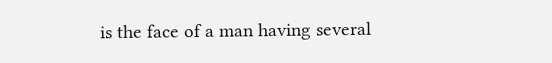is the face of a man having several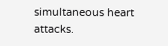simultaneous heart attacks.